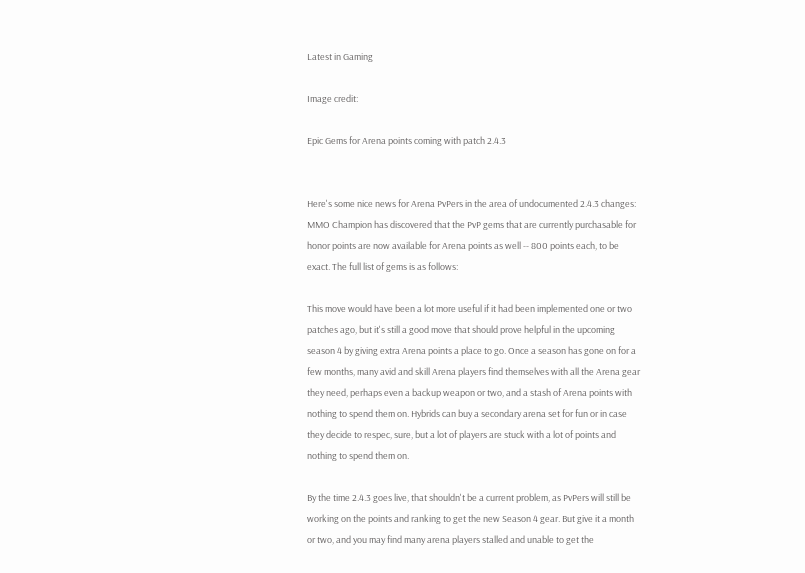Latest in Gaming

Image credit:

Epic Gems for Arena points coming with patch 2.4.3


Here's some nice news for Arena PvPers in the area of undocumented 2.4.3 changes: MMO Champion has discovered that the PvP gems that are currently purchasable for honor points are now available for Arena points as well -- 800 points each, to be exact. The full list of gems is as follows:

This move would have been a lot more useful if it had been implemented one or two patches ago, but it's still a good move that should prove helpful in the upcoming season 4 by giving extra Arena points a place to go. Once a season has gone on for a few months, many avid and skill Arena players find themselves with all the Arena gear they need, perhaps even a backup weapon or two, and a stash of Arena points with nothing to spend them on. Hybrids can buy a secondary arena set for fun or in case they decide to respec, sure, but a lot of players are stuck with a lot of points and nothing to spend them on.

By the time 2.4.3 goes live, that shouldn't be a current problem, as PvPers will still be working on the points and ranking to get the new Season 4 gear. But give it a month or two, and you may find many arena players stalled and unable to get the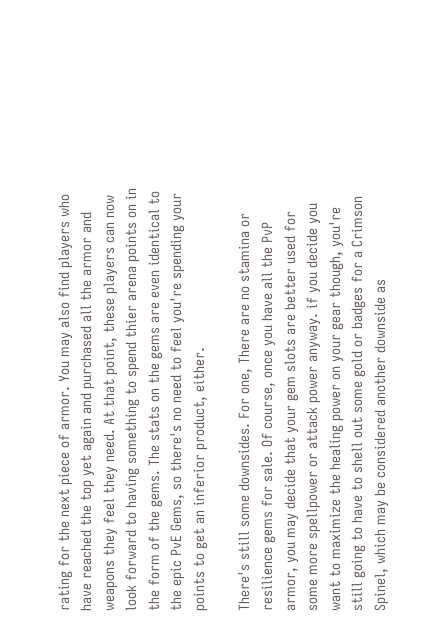rating for the next piece of armor. You may also find players who have reached the top yet again and purchased all the armor and weapons they feel they need. At that point, these players can now look forward to having something to spend thier arena points on in the form of the gems. The stats on the gems are even identical to the epic PvE Gems, so there's no need to feel you're spending your points to get an inferior product, either.

There's still some downsides. For one, There are no stamina or resilience gems for sale. Of course, once you have all the PvP armor, you may decide that your gem slots are better used for some more spellpower or attack power anyway. if you decide you want to maximize the healing power on your gear though, you're still going to have to shell out some gold or badges for a Crimson Spinel, which may be considered another downside as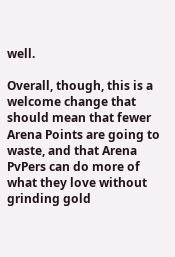well.

Overall, though, this is a welcome change that should mean that fewer Arena Points are going to waste, and that Arena PvPers can do more of what they love without grinding gold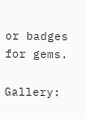or badges for gems.

Gallery: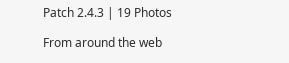Patch 2.4.3 | 19 Photos

From around the web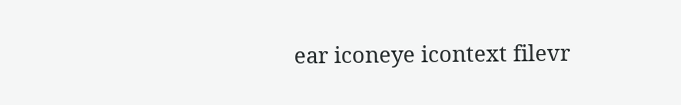ear iconeye icontext filevr